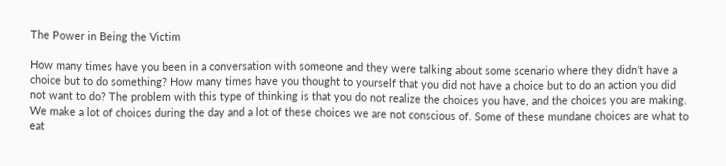The Power in Being the Victim

How many times have you been in a conversation with someone and they were talking about some scenario where they didn’t have a choice but to do something? How many times have you thought to yourself that you did not have a choice but to do an action you did not want to do? The problem with this type of thinking is that you do not realize the choices you have, and the choices you are making. We make a lot of choices during the day and a lot of these choices we are not conscious of. Some of these mundane choices are what to eat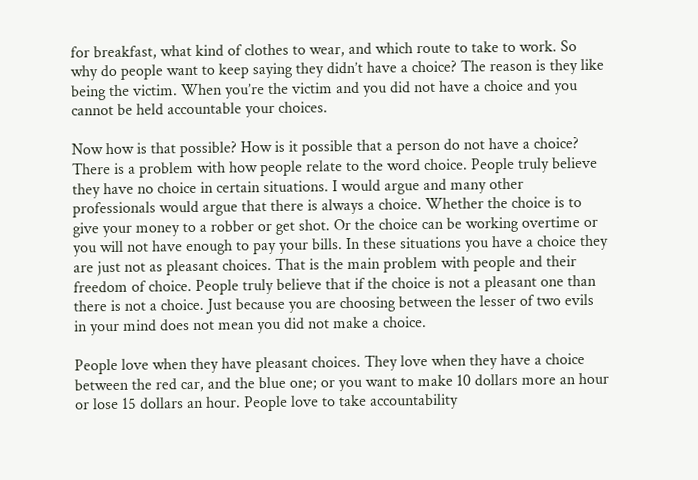for breakfast, what kind of clothes to wear, and which route to take to work. So why do people want to keep saying they didn’t have a choice? The reason is they like being the victim. When you’re the victim and you did not have a choice and you cannot be held accountable your choices.

Now how is that possible? How is it possible that a person do not have a choice? There is a problem with how people relate to the word choice. People truly believe they have no choice in certain situations. I would argue and many other professionals would argue that there is always a choice. Whether the choice is to give your money to a robber or get shot. Or the choice can be working overtime or you will not have enough to pay your bills. In these situations you have a choice they are just not as pleasant choices. That is the main problem with people and their freedom of choice. People truly believe that if the choice is not a pleasant one than there is not a choice. Just because you are choosing between the lesser of two evils in your mind does not mean you did not make a choice.

People love when they have pleasant choices. They love when they have a choice between the red car, and the blue one; or you want to make 10 dollars more an hour or lose 15 dollars an hour. People love to take accountability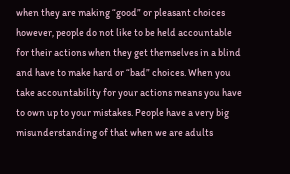when they are making “good” or pleasant choices however, people do not like to be held accountable for their actions when they get themselves in a blind and have to make hard or “bad” choices. When you take accountability for your actions means you have to own up to your mistakes. People have a very big misunderstanding of that when we are adults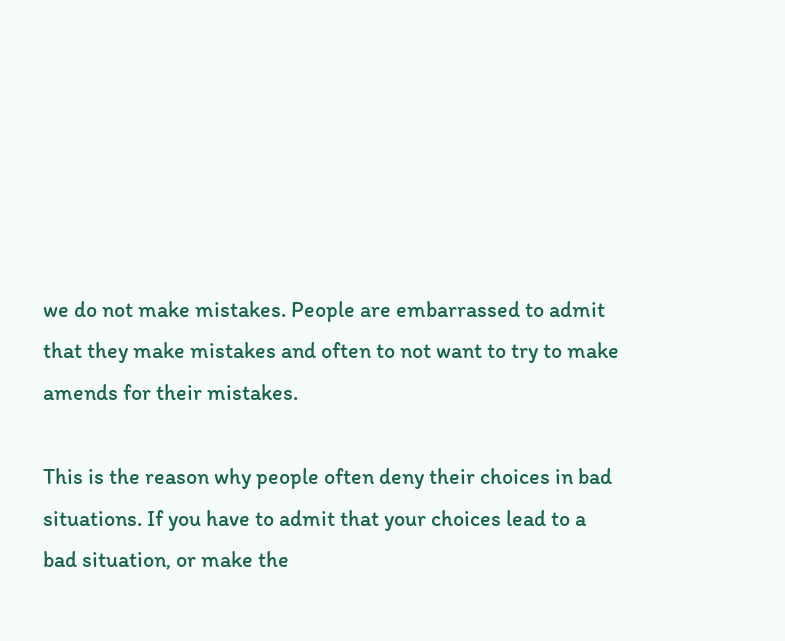we do not make mistakes. People are embarrassed to admit that they make mistakes and often to not want to try to make amends for their mistakes.

This is the reason why people often deny their choices in bad situations. If you have to admit that your choices lead to a bad situation, or make the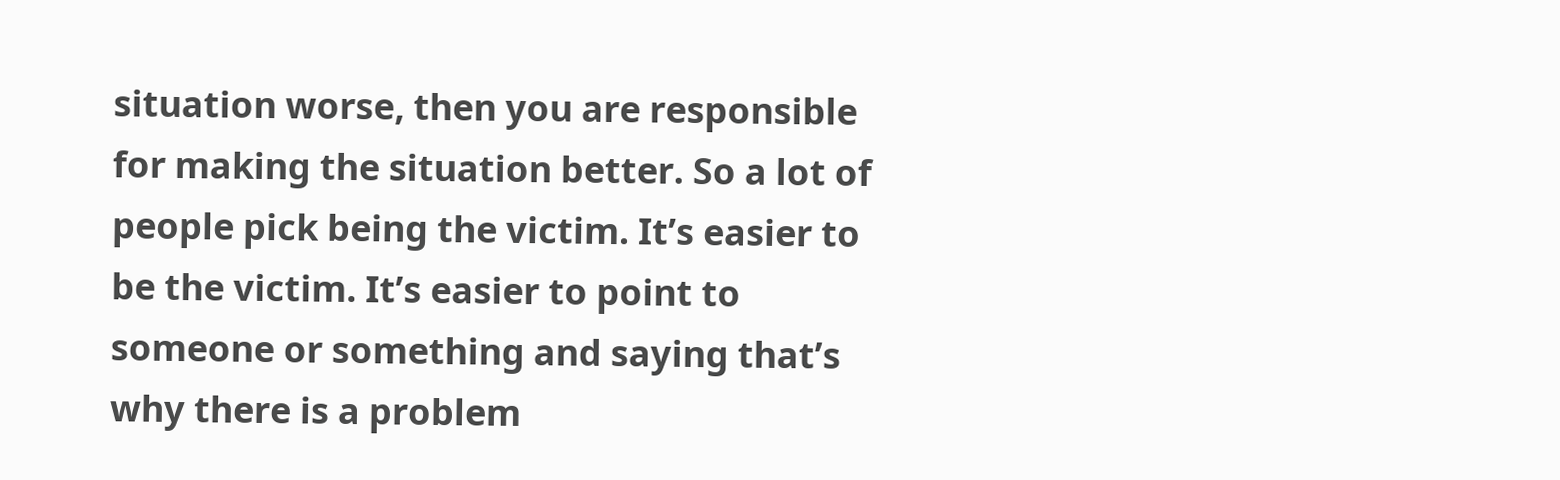situation worse, then you are responsible for making the situation better. So a lot of people pick being the victim. It’s easier to be the victim. It’s easier to point to someone or something and saying that’s why there is a problem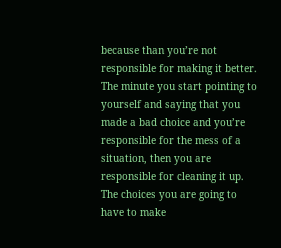because than you’re not responsible for making it better. The minute you start pointing to yourself and saying that you made a bad choice and you’re responsible for the mess of a situation, then you are responsible for cleaning it up. The choices you are going to have to make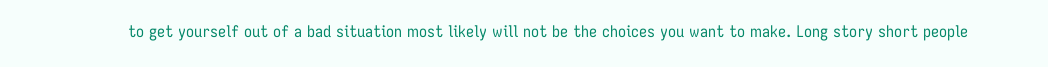to get yourself out of a bad situation most likely will not be the choices you want to make. Long story short people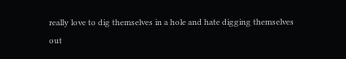really love to dig themselves in a hole and hate digging themselves out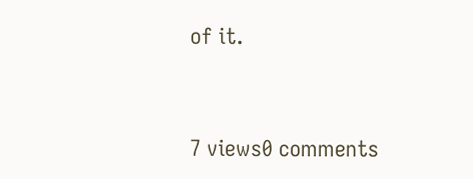of it.


7 views0 comments